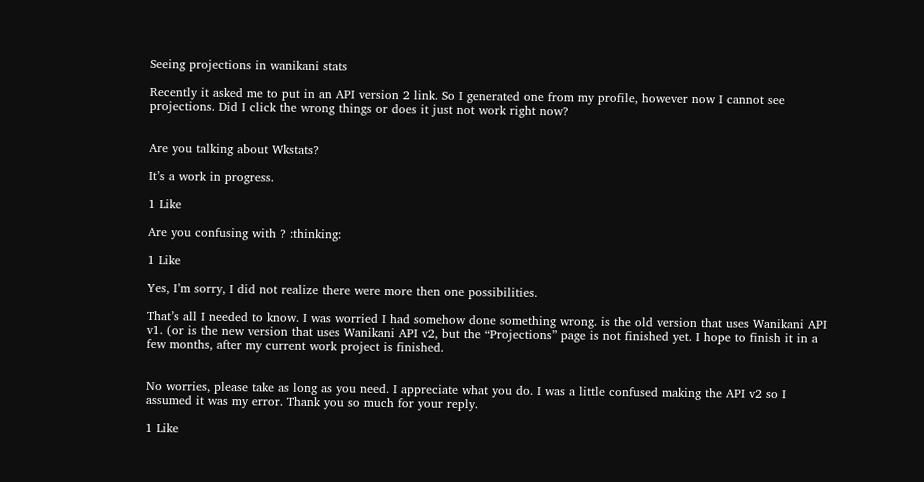Seeing projections in wanikani stats

Recently it asked me to put in an API version 2 link. So I generated one from my profile, however now I cannot see projections. Did I click the wrong things or does it just not work right now?


Are you talking about Wkstats?

It’s a work in progress.

1 Like

Are you confusing with ? :thinking:

1 Like

Yes, I’m sorry, I did not realize there were more then one possibilities.

That’s all I needed to know. I was worried I had somehow done something wrong. is the old version that uses Wanikani API v1. (or is the new version that uses Wanikani API v2, but the “Projections” page is not finished yet. I hope to finish it in a few months, after my current work project is finished.


No worries, please take as long as you need. I appreciate what you do. I was a little confused making the API v2 so I assumed it was my error. Thank you so much for your reply.

1 Like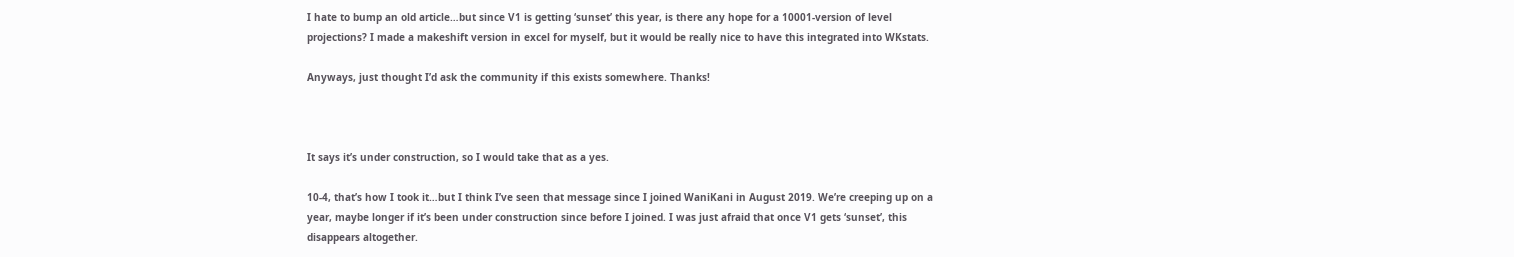I hate to bump an old article…but since V1 is getting ‘sunset’ this year, is there any hope for a 10001-version of level projections? I made a makeshift version in excel for myself, but it would be really nice to have this integrated into WKstats.

Anyways, just thought I’d ask the community if this exists somewhere. Thanks!



It says it’s under construction, so I would take that as a yes.

10-4, that’s how I took it…but I think I’ve seen that message since I joined WaniKani in August 2019. We’re creeping up on a year, maybe longer if it’s been under construction since before I joined. I was just afraid that once V1 gets ‘sunset’, this disappears altogether.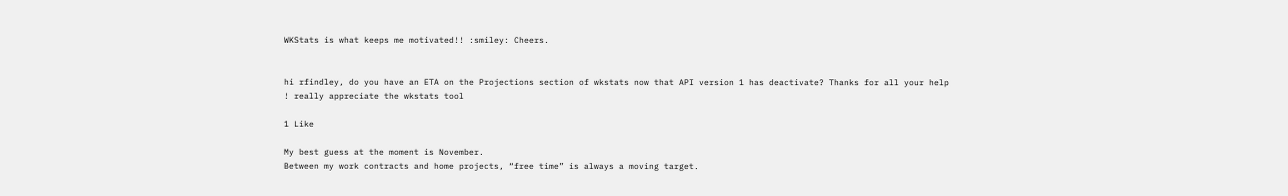WKStats is what keeps me motivated!! :smiley: Cheers.


hi rfindley, do you have an ETA on the Projections section of wkstats now that API version 1 has deactivate? Thanks for all your help ! really appreciate the wkstats tool

1 Like

My best guess at the moment is November.
Between my work contracts and home projects, “free time” is always a moving target.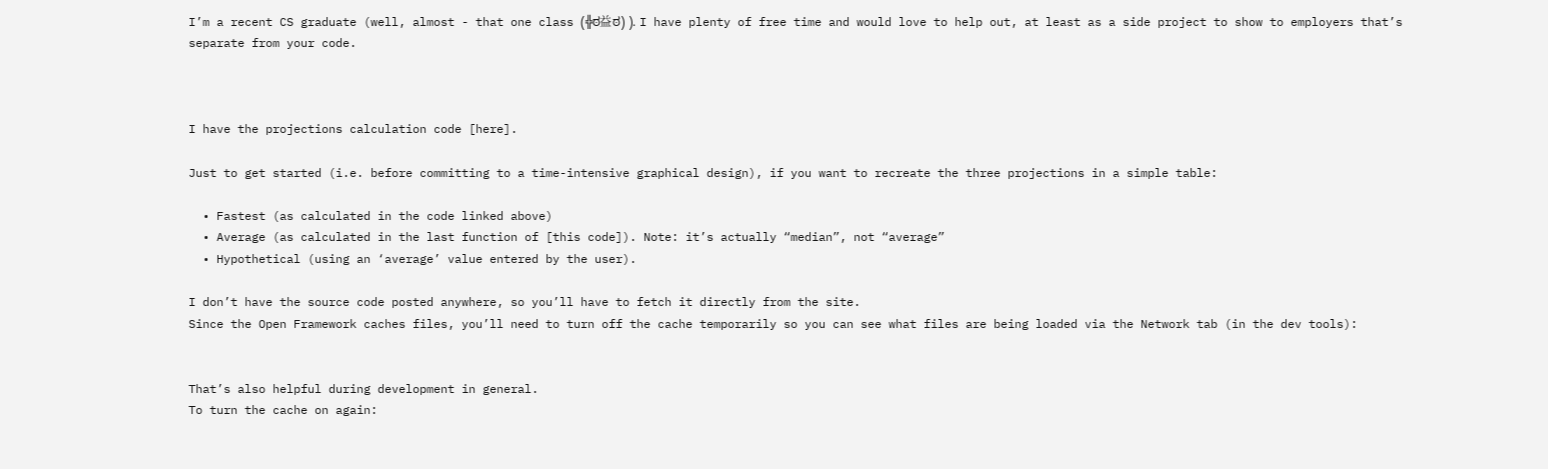I’m a recent CS graduate (well, almost - that one class (╬ಠ益ಠ) ). I have plenty of free time and would love to help out, at least as a side project to show to employers that’s separate from your code.



I have the projections calculation code [here].

Just to get started (i.e. before committing to a time-intensive graphical design), if you want to recreate the three projections in a simple table:

  • Fastest (as calculated in the code linked above)
  • Average (as calculated in the last function of [this code]). Note: it’s actually “median”, not “average”
  • Hypothetical (using an ‘average’ value entered by the user).

I don’t have the source code posted anywhere, so you’ll have to fetch it directly from the site.
Since the Open Framework caches files, you’ll need to turn off the cache temporarily so you can see what files are being loaded via the Network tab (in the dev tools):


That’s also helpful during development in general.
To turn the cache on again: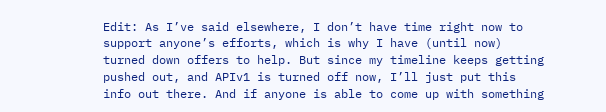Edit: As I’ve said elsewhere, I don’t have time right now to support anyone’s efforts, which is why I have (until now) turned down offers to help. But since my timeline keeps getting pushed out, and APIv1 is turned off now, I’ll just put this info out there. And if anyone is able to come up with something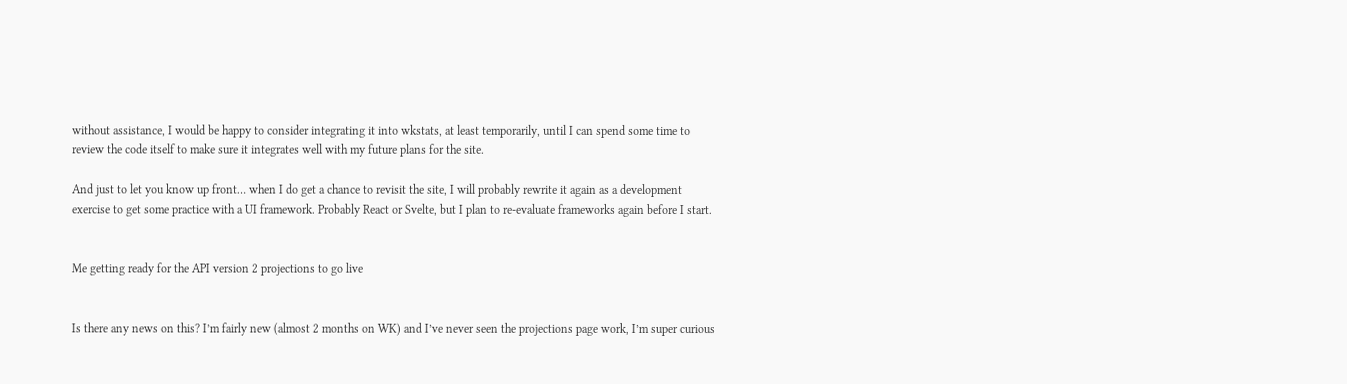without assistance, I would be happy to consider integrating it into wkstats, at least temporarily, until I can spend some time to review the code itself to make sure it integrates well with my future plans for the site.

And just to let you know up front… when I do get a chance to revisit the site, I will probably rewrite it again as a development exercise to get some practice with a UI framework. Probably React or Svelte, but I plan to re-evaluate frameworks again before I start.


Me getting ready for the API version 2 projections to go live


Is there any news on this? I’m fairly new (almost 2 months on WK) and I’ve never seen the projections page work, I’m super curious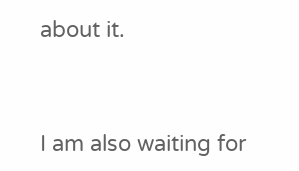about it.



I am also waiting for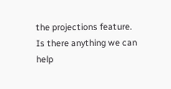the projections feature.
Is there anything we can help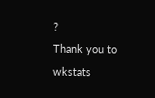?
Thank you to wkstats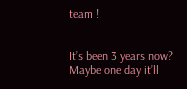team !


It’s been 3 years now? Maybe one day it’ll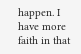happen. I have more faith in that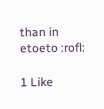than in etoeto :rofl:

1 Like